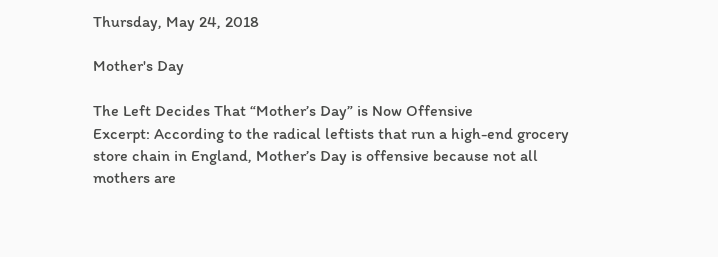Thursday, May 24, 2018

Mother's Day

The Left Decides That “Mother’s Day” is Now Offensive
Excerpt: According to the radical leftists that run a high-end grocery store chain in England, Mother’s Day is offensive because not all mothers are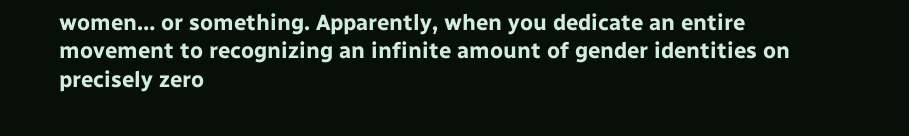women… or something. Apparently, when you dedicate an entire movement to recognizing an infinite amount of gender identities on precisely zero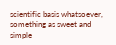scientific basis whatsoever, something as sweet and simple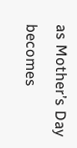as Mother’s Day becomes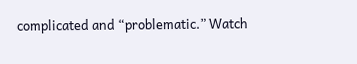complicated and “problematic.” Watch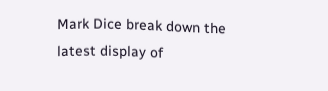Mark Dice break down the latest display of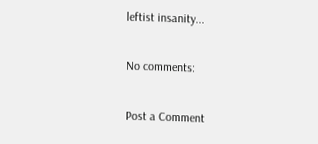leftist insanity...

No comments:

Post a Comment